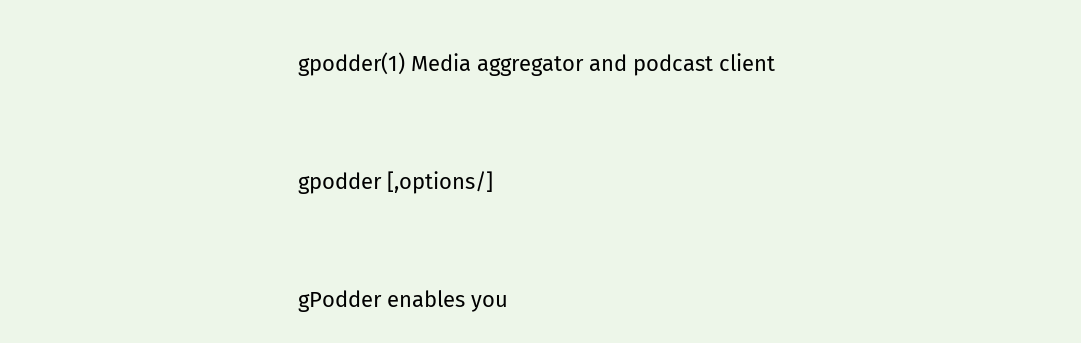gpodder(1) Media aggregator and podcast client


gpodder [,options/]


gPodder enables you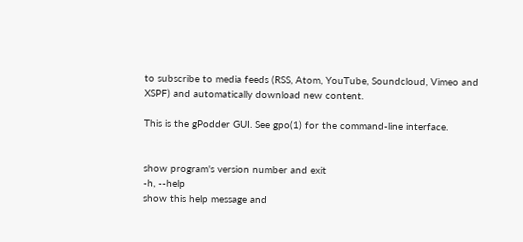to subscribe to media feeds (RSS, Atom, YouTube, Soundcloud, Vimeo and XSPF) and automatically download new content.

This is the gPodder GUI. See gpo(1) for the command-line interface.


show program's version number and exit
-h, --help
show this help message and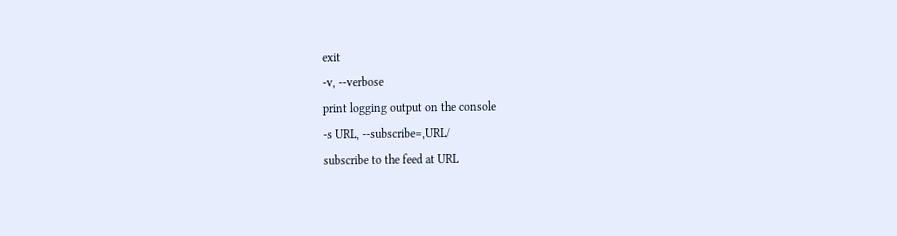exit
-v, --verbose
print logging output on the console
-s URL, --subscribe=,URL/
subscribe to the feed at URL